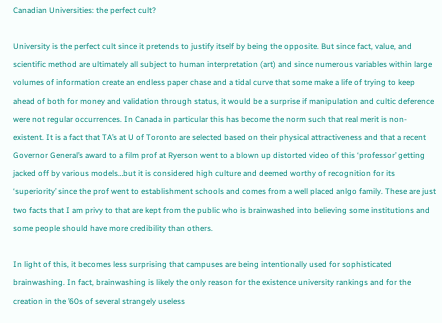Canadian Universities: the perfect cult?

University is the perfect cult since it pretends to justify itself by being the opposite. But since fact, value, and scientific method are ultimately all subject to human interpretation (art) and since numerous variables within large volumes of information create an endless paper chase and a tidal curve that some make a life of trying to keep ahead of both for money and validation through status, it would be a surprise if manipulation and cultic deference were not regular occurrences. In Canada in particular this has become the norm such that real merit is non-existent. It is a fact that TA’s at U of Toronto are selected based on their physical attractiveness and that a recent Governor General’s award to a film prof at Ryerson went to a blown up distorted video of this ‘professor’ getting jacked off by various models…but it is considered high culture and deemed worthy of recognition for its ‘superiority’ since the prof went to establishment schools and comes from a well placed anlgo family. These are just two facts that I am privy to that are kept from the public who is brainwashed into believing some institutions and some people should have more credibility than others.

In light of this, it becomes less surprising that campuses are being intentionally used for sophisticated brainwashing. In fact, brainwashing is likely the only reason for the existence university rankings and for the creation in the ’60s of several strangely useless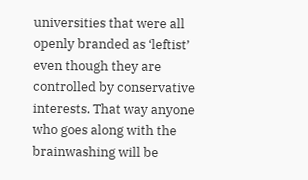universities that were all openly branded as ‘leftist’ even though they are controlled by conservative interests. That way anyone who goes along with the brainwashing will be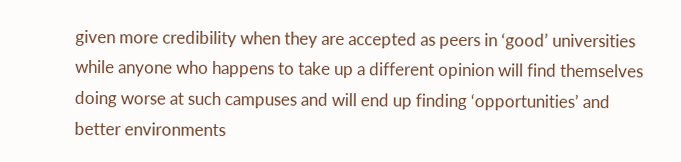given more credibility when they are accepted as peers in ‘good’ universities while anyone who happens to take up a different opinion will find themselves doing worse at such campuses and will end up finding ‘opportunities’ and better environments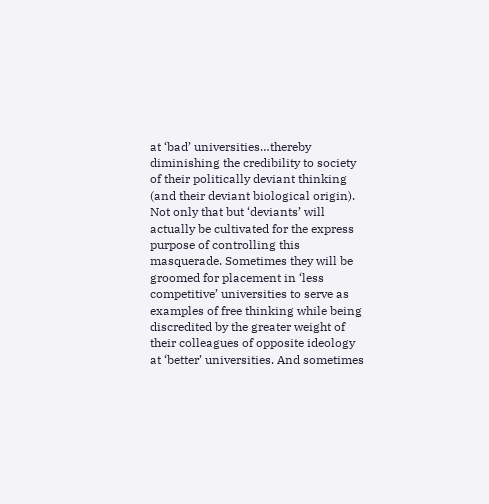at ‘bad’ universities…thereby diminishing the credibility to society of their politically deviant thinking (and their deviant biological origin). Not only that but ‘deviants’ will actually be cultivated for the express purpose of controlling this masquerade. Sometimes they will be groomed for placement in ‘less competitive’ universities to serve as examples of free thinking while being discredited by the greater weight of their colleagues of opposite ideology at ‘better’ universities. And sometimes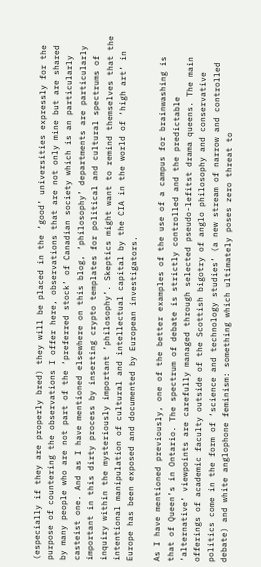(especially if they are properly bred) they will be placed in the ‘good’ universities expressly for the purpose of countering the observations I offer here, observations that are not only mine but are shared by many people who are not part of the ‘preferred stock’ of Canadian society which is an particularly casteist one. And as I have mentioned elsewhere on this blog, ‘philosophy’ departments are particularly important in this dirty process by inserting crypto templates for political and cultural spectrums of inquiry within the mysteriously important ‘philosophy’. Skeptics might want to remind themselves that the intentional manipulation of cultural and intellectual capital by the CIA in the world of ‘high art’ in Europe has been exposed and documented by European investigators.

As I have mentioned previously, one of the better examples of the use of a campus for brainwashing is that of Queen’s in Ontario. The spectrum of debate is strictly controlled and the predictable ‘alternative’ viewpoints are carefully managed through selected pseudo-lefitst drama queens. The main offerings of academic faculty outside of the Scottish bigotry of anglo philosophy and conservative politics come in the form of ‘science and technology studies’ (a new stream of narrow and controlled debate) and white anglophone feminism: something which ultimately poses zero threat to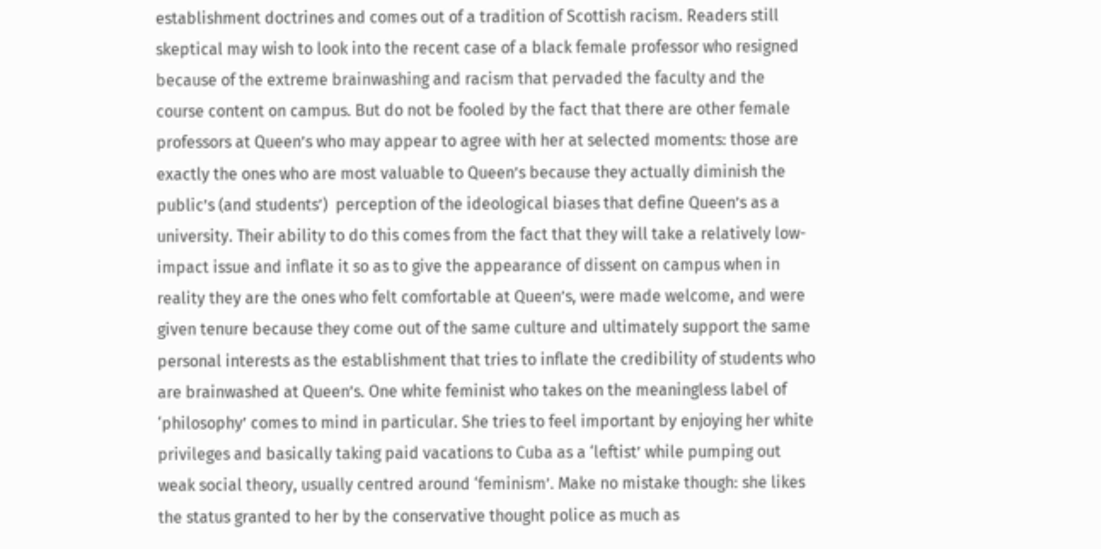establishment doctrines and comes out of a tradition of Scottish racism. Readers still skeptical may wish to look into the recent case of a black female professor who resigned because of the extreme brainwashing and racism that pervaded the faculty and the course content on campus. But do not be fooled by the fact that there are other female professors at Queen’s who may appear to agree with her at selected moments: those are exactly the ones who are most valuable to Queen’s because they actually diminish the public’s (and students’)  perception of the ideological biases that define Queen’s as a university. Their ability to do this comes from the fact that they will take a relatively low-impact issue and inflate it so as to give the appearance of dissent on campus when in reality they are the ones who felt comfortable at Queen’s, were made welcome, and were given tenure because they come out of the same culture and ultimately support the same personal interests as the establishment that tries to inflate the credibility of students who are brainwashed at Queen’s. One white feminist who takes on the meaningless label of ‘philosophy’ comes to mind in particular. She tries to feel important by enjoying her white privileges and basically taking paid vacations to Cuba as a ‘leftist’ while pumping out weak social theory, usually centred around ‘feminism’. Make no mistake though: she likes the status granted to her by the conservative thought police as much as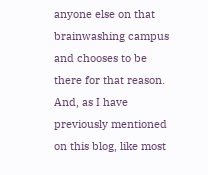anyone else on that brainwashing campus and chooses to be there for that reason. And, as I have previously mentioned on this blog, like most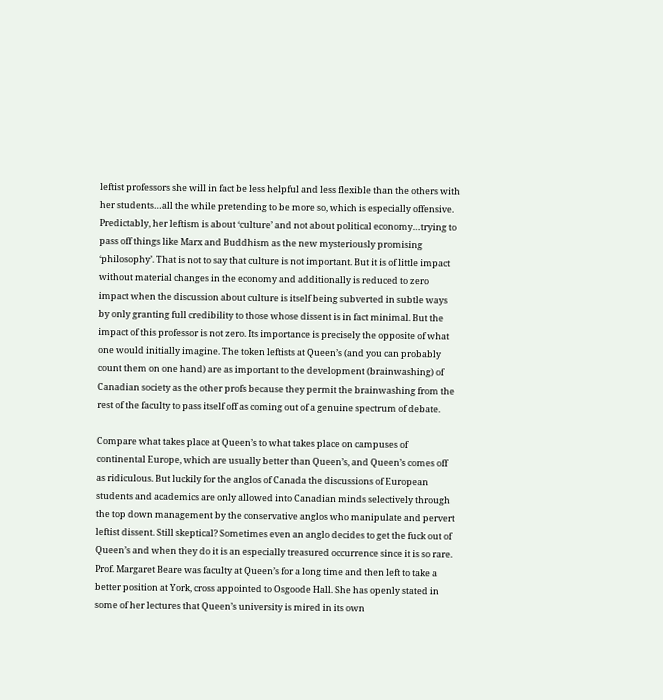leftist professors she will in fact be less helpful and less flexible than the others with her students…all the while pretending to be more so, which is especially offensive. Predictably, her leftism is about ‘culture’ and not about political economy…trying to pass off things like Marx and Buddhism as the new mysteriously promising ‘philosophy’. That is not to say that culture is not important. But it is of little impact without material changes in the economy and additionally is reduced to zero impact when the discussion about culture is itself being subverted in subtle ways by only granting full credibility to those whose dissent is in fact minimal. But the impact of this professor is not zero. Its importance is precisely the opposite of what one would initially imagine. The token leftists at Queen’s (and you can probably count them on one hand) are as important to the development (brainwashing) of Canadian society as the other profs because they permit the brainwashing from the rest of the faculty to pass itself off as coming out of a genuine spectrum of debate.

Compare what takes place at Queen’s to what takes place on campuses of continental Europe, which are usually better than Queen’s, and Queen’s comes off as ridiculous. But luckily for the anglos of Canada the discussions of European students and academics are only allowed into Canadian minds selectively through the top down management by the conservative anglos who manipulate and pervert leftist dissent. Still skeptical? Sometimes even an anglo decides to get the fuck out of Queen’s and when they do it is an especially treasured occurrence since it is so rare. Prof. Margaret Beare was faculty at Queen’s for a long time and then left to take a better position at York, cross appointed to Osgoode Hall. She has openly stated in some of her lectures that Queen’s university is mired in its own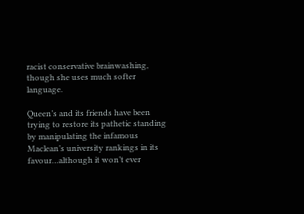racist conservative brainwashing, though she uses much softer language.

Queen’s and its friends have been trying to restore its pathetic standing by manipulating the infamous Maclean’s university rankings in its favour…although it won’t ever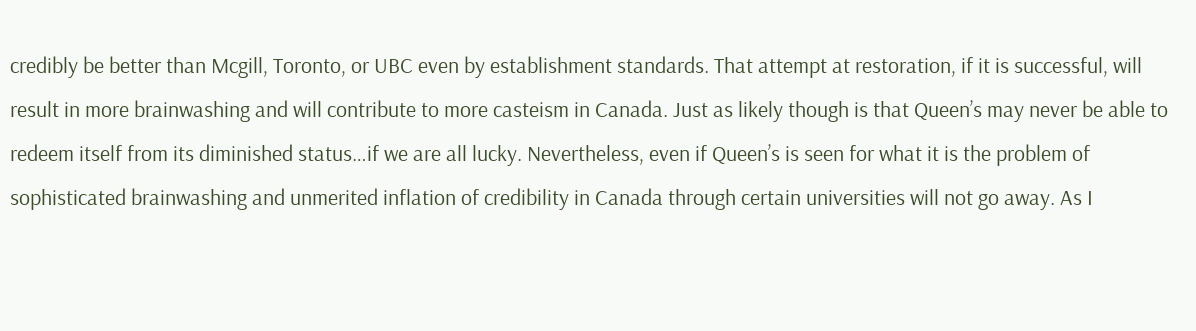credibly be better than Mcgill, Toronto, or UBC even by establishment standards. That attempt at restoration, if it is successful, will result in more brainwashing and will contribute to more casteism in Canada. Just as likely though is that Queen’s may never be able to redeem itself from its diminished status…if we are all lucky. Nevertheless, even if Queen’s is seen for what it is the problem of sophisticated brainwashing and unmerited inflation of credibility in Canada through certain universities will not go away. As I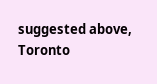suggested above, Toronto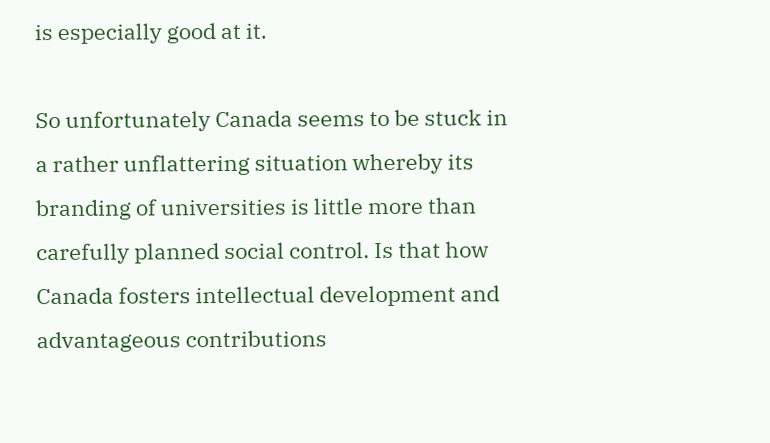is especially good at it.

So unfortunately Canada seems to be stuck in a rather unflattering situation whereby its branding of universities is little more than carefully planned social control. Is that how Canada fosters intellectual development and advantageous contributions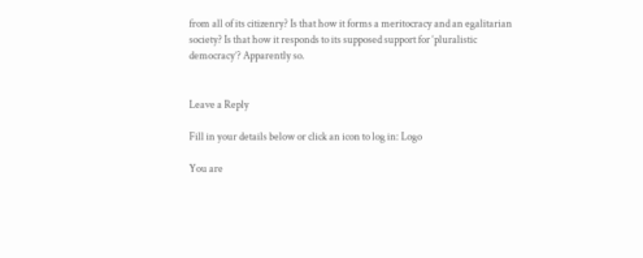from all of its citizenry? Is that how it forms a meritocracy and an egalitarian society? Is that how it responds to its supposed support for ‘pluralistic democracy’? Apparently so.


Leave a Reply

Fill in your details below or click an icon to log in: Logo

You are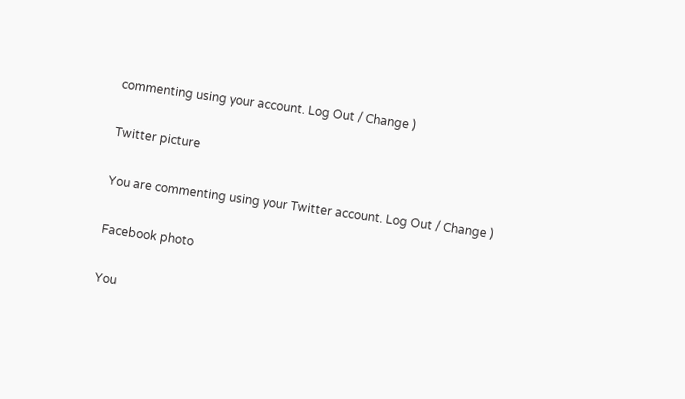commenting using your account. Log Out / Change )

Twitter picture

You are commenting using your Twitter account. Log Out / Change )

Facebook photo

You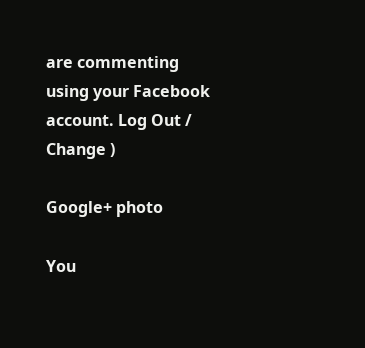are commenting using your Facebook account. Log Out / Change )

Google+ photo

You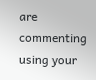are commenting using your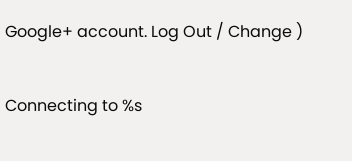Google+ account. Log Out / Change )

Connecting to %s